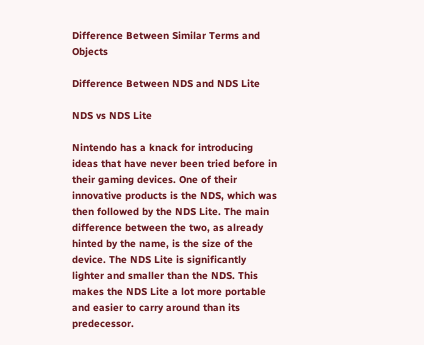Difference Between Similar Terms and Objects

Difference Between NDS and NDS Lite

NDS vs NDS Lite

Nintendo has a knack for introducing ideas that have never been tried before in their gaming devices. One of their innovative products is the NDS, which was then followed by the NDS Lite. The main difference between the two, as already hinted by the name, is the size of the device. The NDS Lite is significantly lighter and smaller than the NDS. This makes the NDS Lite a lot more portable and easier to carry around than its predecessor.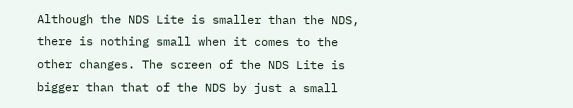Although the NDS Lite is smaller than the NDS, there is nothing small when it comes to the other changes. The screen of the NDS Lite is bigger than that of the NDS by just a small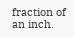fraction of an inch.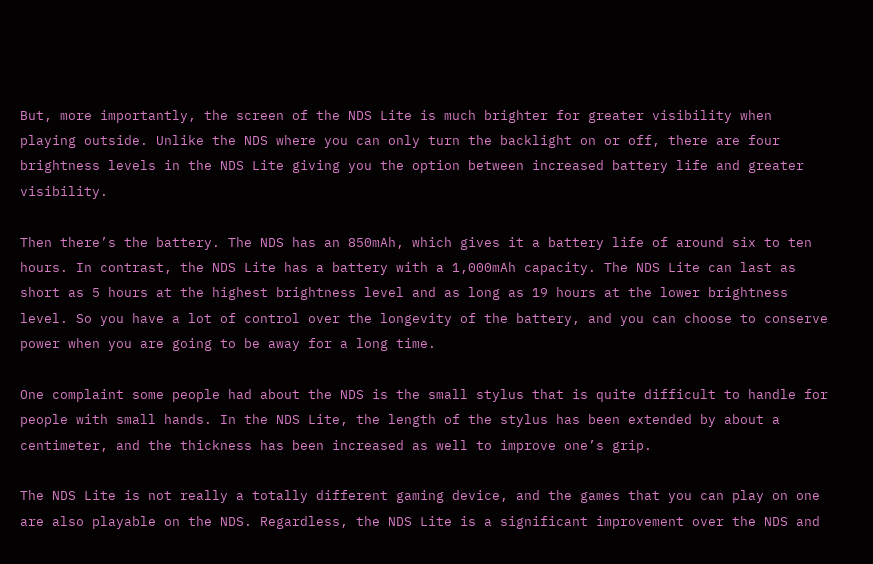But, more importantly, the screen of the NDS Lite is much brighter for greater visibility when playing outside. Unlike the NDS where you can only turn the backlight on or off, there are four brightness levels in the NDS Lite giving you the option between increased battery life and greater visibility.

Then there’s the battery. The NDS has an 850mAh, which gives it a battery life of around six to ten hours. In contrast, the NDS Lite has a battery with a 1,000mAh capacity. The NDS Lite can last as short as 5 hours at the highest brightness level and as long as 19 hours at the lower brightness level. So you have a lot of control over the longevity of the battery, and you can choose to conserve power when you are going to be away for a long time.

One complaint some people had about the NDS is the small stylus that is quite difficult to handle for people with small hands. In the NDS Lite, the length of the stylus has been extended by about a centimeter, and the thickness has been increased as well to improve one’s grip.

The NDS Lite is not really a totally different gaming device, and the games that you can play on one are also playable on the NDS. Regardless, the NDS Lite is a significant improvement over the NDS and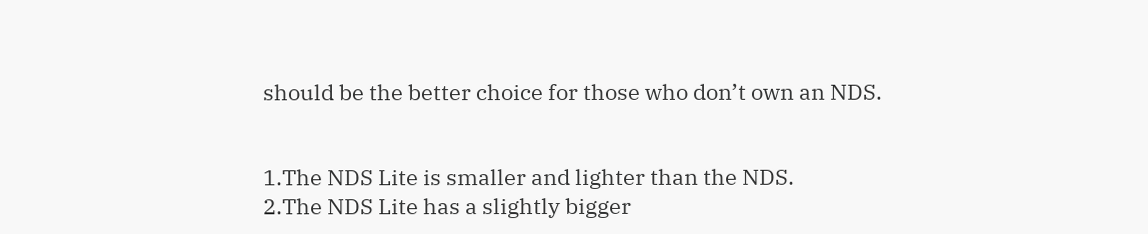should be the better choice for those who don’t own an NDS.


1.The NDS Lite is smaller and lighter than the NDS.
2.The NDS Lite has a slightly bigger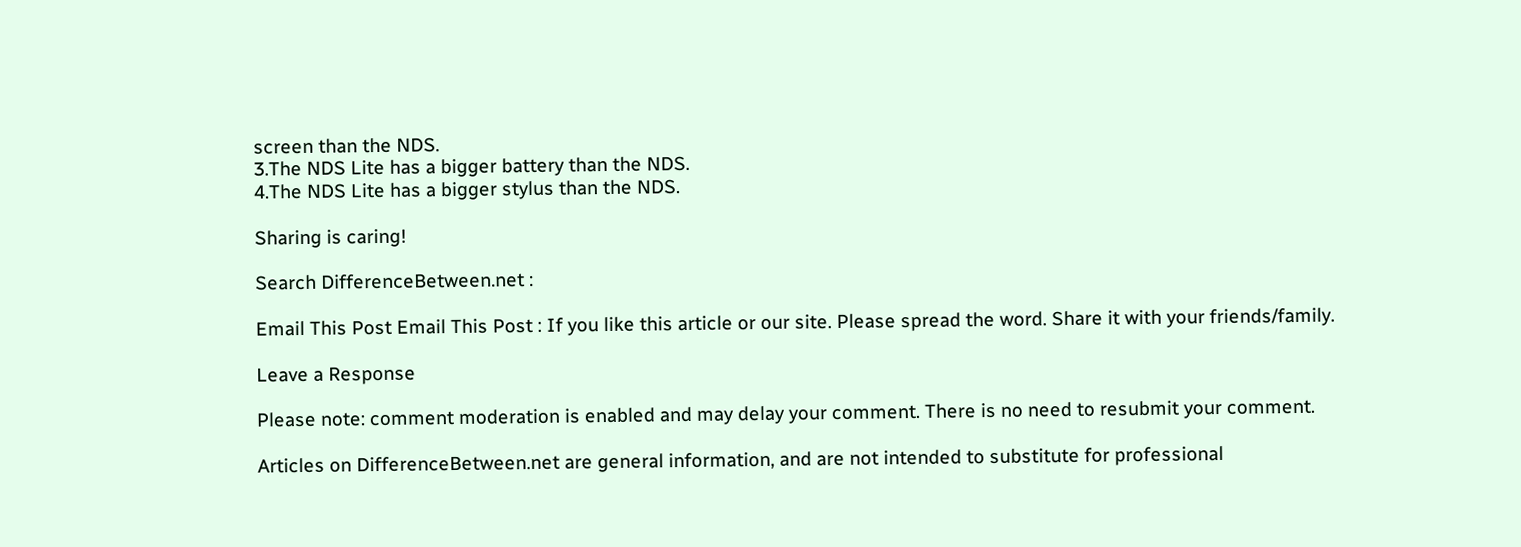screen than the NDS.
3.The NDS Lite has a bigger battery than the NDS.
4.The NDS Lite has a bigger stylus than the NDS.

Sharing is caring!

Search DifferenceBetween.net :

Email This Post Email This Post : If you like this article or our site. Please spread the word. Share it with your friends/family.

Leave a Response

Please note: comment moderation is enabled and may delay your comment. There is no need to resubmit your comment.

Articles on DifferenceBetween.net are general information, and are not intended to substitute for professional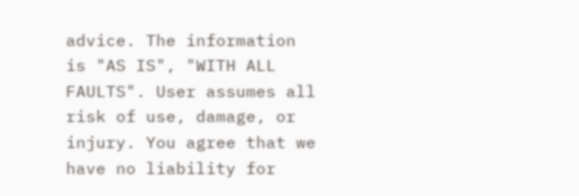advice. The information is "AS IS", "WITH ALL FAULTS". User assumes all risk of use, damage, or injury. You agree that we have no liability for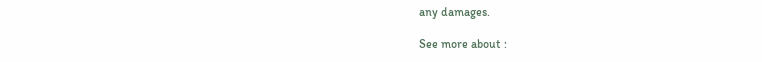any damages.

See more about :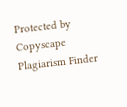Protected by Copyscape Plagiarism Finder